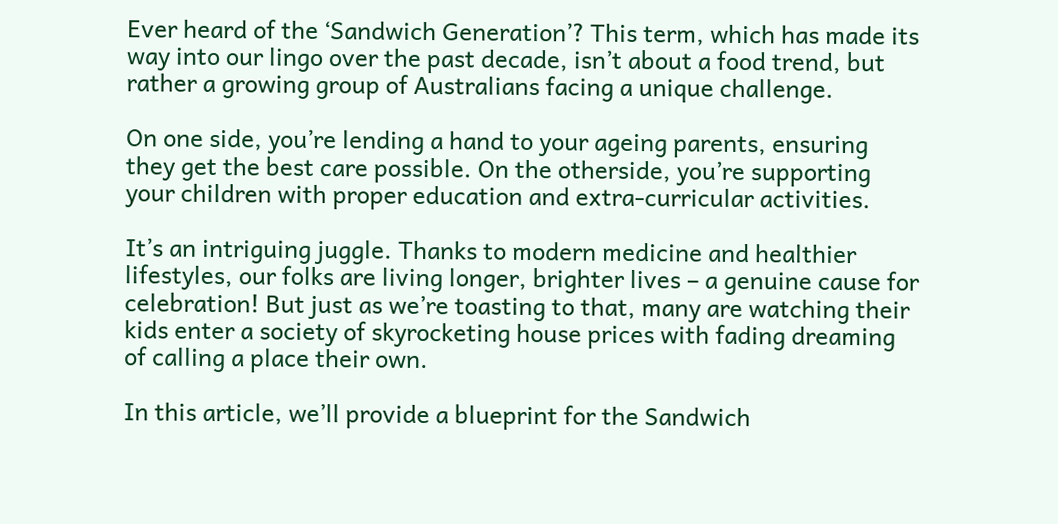Ever heard of the ‘Sandwich Generation’? This term, which has made its way into our lingo over the past decade, isn’t about a food trend, but rather a growing group of Australians facing a unique challenge.

On one side, you’re lending a hand to your ageing parents, ensuring they get the best care possible. On the otherside, you’re supporting your children with proper education and extra-curricular activities.

It’s an intriguing juggle. Thanks to modern medicine and healthier lifestyles, our folks are living longer, brighter lives – a genuine cause for celebration! But just as we’re toasting to that, many are watching their kids enter a society of skyrocketing house prices with fading dreaming of calling a place their own.

In this article, we’ll provide a blueprint for the Sandwich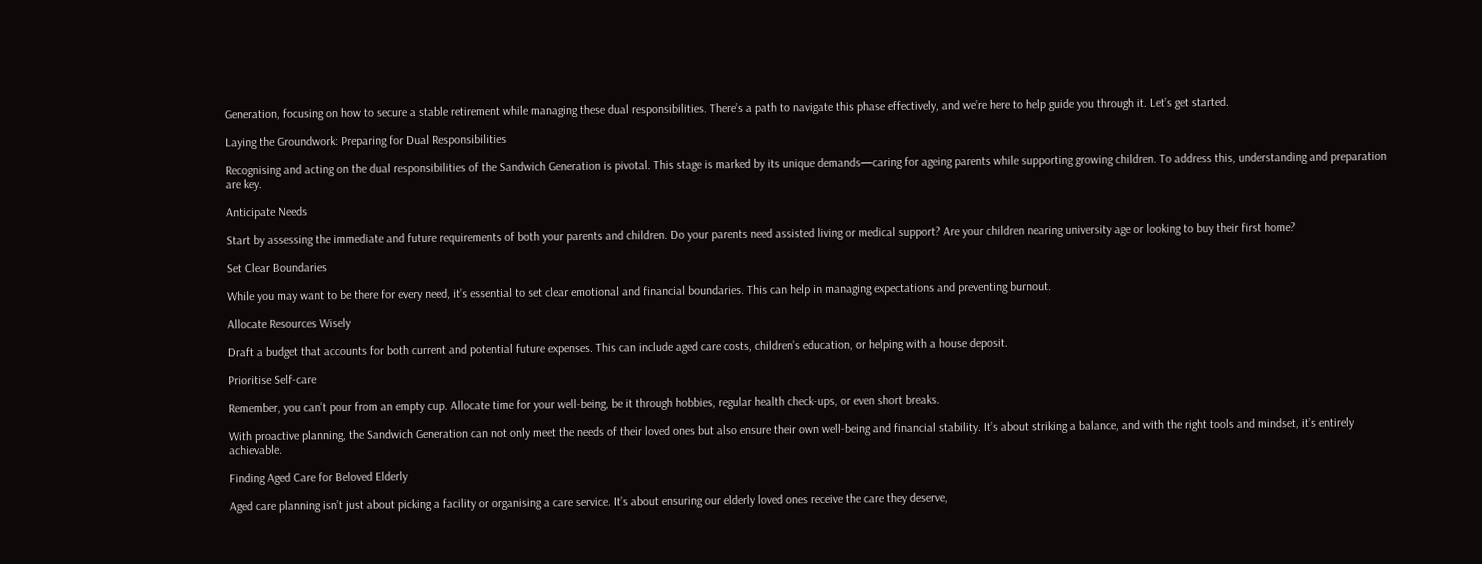Generation, focusing on how to secure a stable retirement while managing these dual responsibilities. There’s a path to navigate this phase effectively, and we’re here to help guide you through it. Let’s get started.

Laying the Groundwork: Preparing for Dual Responsibilities

Recognising and acting on the dual responsibilities of the Sandwich Generation is pivotal. This stage is marked by its unique demands—caring for ageing parents while supporting growing children. To address this, understanding and preparation are key.

Anticipate Needs

Start by assessing the immediate and future requirements of both your parents and children. Do your parents need assisted living or medical support? Are your children nearing university age or looking to buy their first home?

Set Clear Boundaries

While you may want to be there for every need, it’s essential to set clear emotional and financial boundaries. This can help in managing expectations and preventing burnout.

Allocate Resources Wisely

Draft a budget that accounts for both current and potential future expenses. This can include aged care costs, children’s education, or helping with a house deposit.

Prioritise Self-care

Remember, you can’t pour from an empty cup. Allocate time for your well-being, be it through hobbies, regular health check-ups, or even short breaks.

With proactive planning, the Sandwich Generation can not only meet the needs of their loved ones but also ensure their own well-being and financial stability. It’s about striking a balance, and with the right tools and mindset, it’s entirely achievable.

Finding Aged Care for Beloved Elderly

Aged care planning isn’t just about picking a facility or organising a care service. It’s about ensuring our elderly loved ones receive the care they deserve,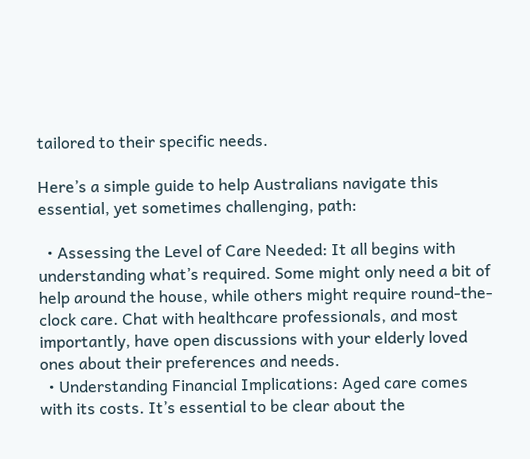tailored to their specific needs.

Here’s a simple guide to help Australians navigate this essential, yet sometimes challenging, path:

  • Assessing the Level of Care Needed: It all begins with understanding what’s required. Some might only need a bit of help around the house, while others might require round-the-clock care. Chat with healthcare professionals, and most importantly, have open discussions with your elderly loved ones about their preferences and needs.
  • Understanding Financial Implications: Aged care comes with its costs. It’s essential to be clear about the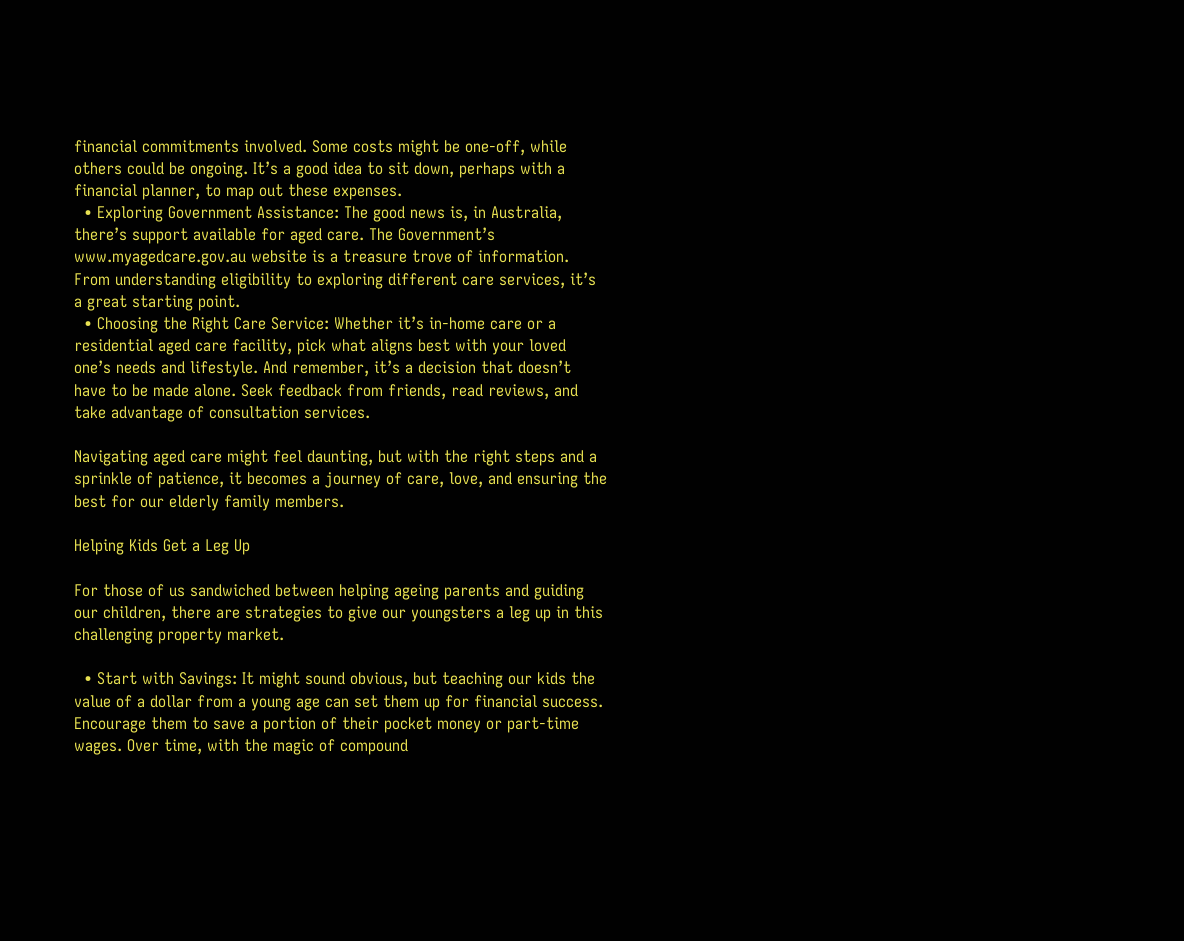financial commitments involved. Some costs might be one-off, while others could be ongoing. It’s a good idea to sit down, perhaps with a financial planner, to map out these expenses.
  • Exploring Government Assistance: The good news is, in Australia, there’s support available for aged care. The Government’s www.myagedcare.gov.au website is a treasure trove of information. From understanding eligibility to exploring different care services, it’s a great starting point.
  • Choosing the Right Care Service: Whether it’s in-home care or a residential aged care facility, pick what aligns best with your loved one’s needs and lifestyle. And remember, it’s a decision that doesn’t have to be made alone. Seek feedback from friends, read reviews, and take advantage of consultation services.

Navigating aged care might feel daunting, but with the right steps and a sprinkle of patience, it becomes a journey of care, love, and ensuring the best for our elderly family members.

Helping Kids Get a Leg Up

For those of us sandwiched between helping ageing parents and guiding our children, there are strategies to give our youngsters a leg up in this challenging property market.

  • Start with Savings: It might sound obvious, but teaching our kids the value of a dollar from a young age can set them up for financial success. Encourage them to save a portion of their pocket money or part-time wages. Over time, with the magic of compound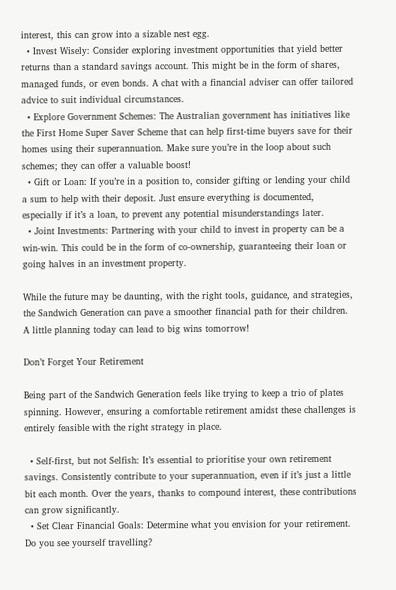interest, this can grow into a sizable nest egg.
  • Invest Wisely: Consider exploring investment opportunities that yield better returns than a standard savings account. This might be in the form of shares, managed funds, or even bonds. A chat with a financial adviser can offer tailored advice to suit individual circumstances.
  • Explore Government Schemes: The Australian government has initiatives like the First Home Super Saver Scheme that can help first-time buyers save for their homes using their superannuation. Make sure you’re in the loop about such schemes; they can offer a valuable boost!
  • Gift or Loan: If you’re in a position to, consider gifting or lending your child a sum to help with their deposit. Just ensure everything is documented, especially if it’s a loan, to prevent any potential misunderstandings later.
  • Joint Investments: Partnering with your child to invest in property can be a win-win. This could be in the form of co-ownership, guaranteeing their loan or going halves in an investment property.

While the future may be daunting, with the right tools, guidance, and strategies, the Sandwich Generation can pave a smoother financial path for their children. A little planning today can lead to big wins tomorrow!

Don’t Forget Your Retirement

Being part of the Sandwich Generation feels like trying to keep a trio of plates spinning. However, ensuring a comfortable retirement amidst these challenges is entirely feasible with the right strategy in place.

  • Self-first, but not Selfish: It’s essential to prioritise your own retirement savings. Consistently contribute to your superannuation, even if it’s just a little bit each month. Over the years, thanks to compound interest, these contributions can grow significantly.
  • Set Clear Financial Goals: Determine what you envision for your retirement. Do you see yourself travelling?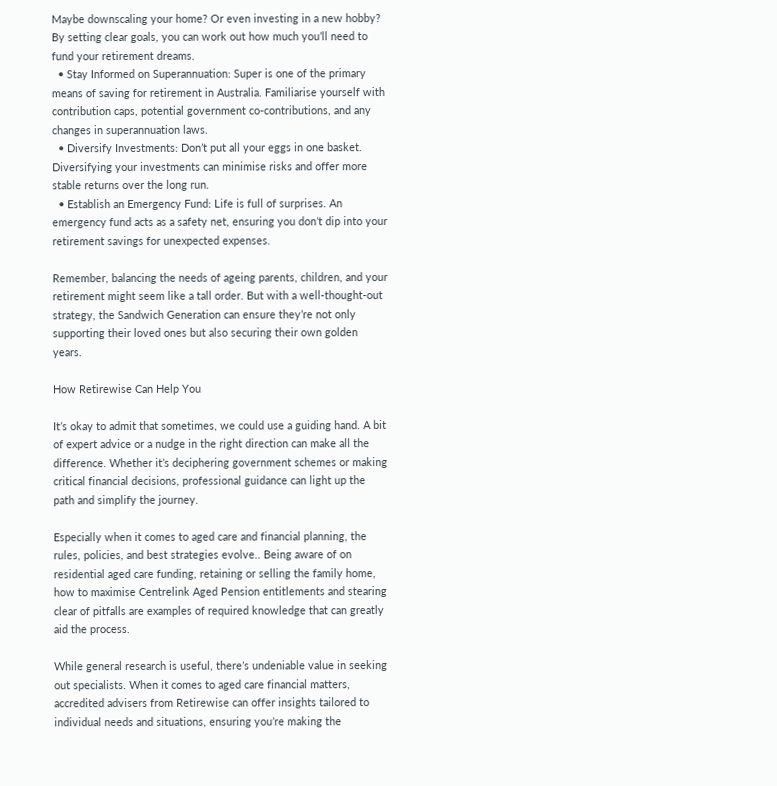Maybe downscaling your home? Or even investing in a new hobby? By setting clear goals, you can work out how much you’ll need to fund your retirement dreams.
  • Stay Informed on Superannuation: Super is one of the primary means of saving for retirement in Australia. Familiarise yourself with contribution caps, potential government co-contributions, and any changes in superannuation laws.
  • Diversify Investments: Don’t put all your eggs in one basket. Diversifying your investments can minimise risks and offer more stable returns over the long run.
  • Establish an Emergency Fund: Life is full of surprises. An emergency fund acts as a safety net, ensuring you don’t dip into your retirement savings for unexpected expenses.

Remember, balancing the needs of ageing parents, children, and your retirement might seem like a tall order. But with a well-thought-out strategy, the Sandwich Generation can ensure they’re not only supporting their loved ones but also securing their own golden years.

How Retirewise Can Help You

It’s okay to admit that sometimes, we could use a guiding hand. A bit of expert advice or a nudge in the right direction can make all the difference. Whether it’s deciphering government schemes or making critical financial decisions, professional guidance can light up the path and simplify the journey.

Especially when it comes to aged care and financial planning, the rules, policies, and best strategies evolve.. Being aware of on residential aged care funding, retaining or selling the family home, how to maximise Centrelink Aged Pension entitlements and stearing clear of pitfalls are examples of required knowledge that can greatly aid the process.

While general research is useful, there’s undeniable value in seeking out specialists. When it comes to aged care financial matters, accredited advisers from Retirewise can offer insights tailored to individual needs and situations, ensuring you’re making the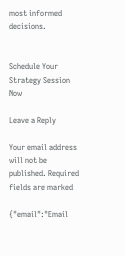most informed decisions.


Schedule Your Strategy Session Now

Leave a Reply

Your email address will not be published. Required fields are marked

{"email":"Email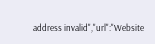address invalid","url":"Website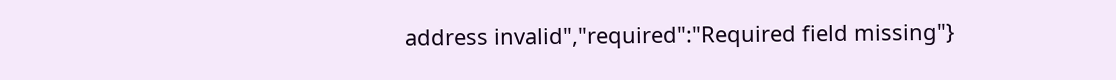address invalid","required":"Required field missing"}